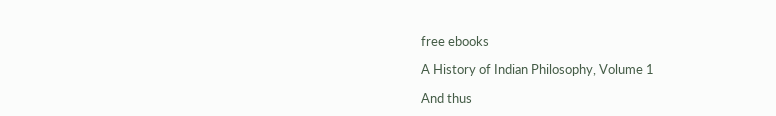free ebooks

A History of Indian Philosophy, Volume 1

And thus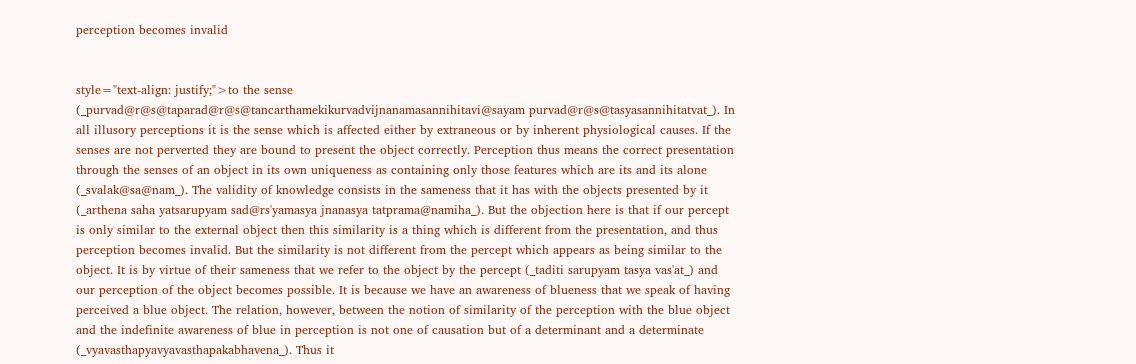perception becomes invalid


style="text-align: justify;">to the sense (_purvad@r@s@taparad@r@s@tancarthamekikurvadvijnanamasannihitavi@sayam purvad@r@s@tasyasannihitatvat_). In all illusory perceptions it is the sense which is affected either by extraneous or by inherent physiological causes. If the senses are not perverted they are bound to present the object correctly. Perception thus means the correct presentation through the senses of an object in its own uniqueness as containing only those features which are its and its alone (_svalak@sa@nam_). The validity of knowledge consists in the sameness that it has with the objects presented by it (_arthena saha yatsarupyam sad@rs'yamasya jnanasya tatprama@namiha_). But the objection here is that if our percept is only similar to the external object then this similarity is a thing which is different from the presentation, and thus perception becomes invalid. But the similarity is not different from the percept which appears as being similar to the object. It is by virtue of their sameness that we refer to the object by the percept (_taditi sarupyam tasya vas'at_) and our perception of the object becomes possible. It is because we have an awareness of blueness that we speak of having perceived a blue object. The relation, however, between the notion of similarity of the perception with the blue object and the indefinite awareness of blue in perception is not one of causation but of a determinant and a determinate (_vyavasthapyavyavasthapakabhavena_). Thus it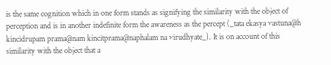is the same cognition which in one form stands as signifying the similarity with the object of perception and is in another indefinite form the awareness as the percept (_tata ekasya vastuna@h kincidrupam prama@nam kincitprama@naphalam na virudhyate_). It is on account of this similarity with the object that a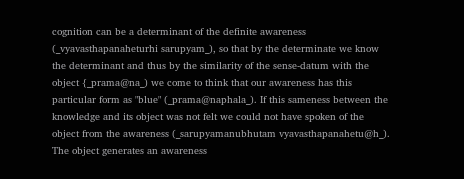cognition can be a determinant of the definite awareness (_vyavasthapanaheturhi sarupyam_), so that by the determinate we know the determinant and thus by the similarity of the sense-datum with the object {_prama@na_) we come to think that our awareness has this particular form as "blue" (_prama@naphala_). If this sameness between the knowledge and its object was not felt we could not have spoken of the object from the awareness (_sarupyamanubhutam vyavasthapanahetu@h_). The object generates an awareness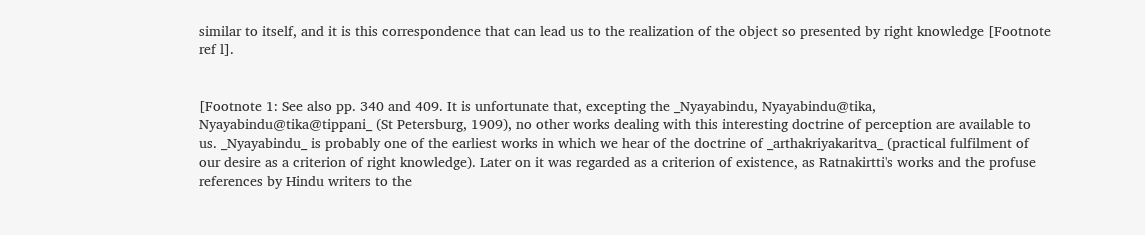similar to itself, and it is this correspondence that can lead us to the realization of the object so presented by right knowledge [Footnote ref l].


[Footnote 1: See also pp. 340 and 409. It is unfortunate that, excepting the _Nyayabindu, Nyayabindu@tika, Nyayabindu@tika@tippani_ (St Petersburg, 1909), no other works dealing with this interesting doctrine of perception are available to us. _Nyayabindu_ is probably one of the earliest works in which we hear of the doctrine of _arthakriyakaritva_ (practical fulfilment of our desire as a criterion of right knowledge). Later on it was regarded as a criterion of existence, as Ratnakirtti's works and the profuse references by Hindu writers to the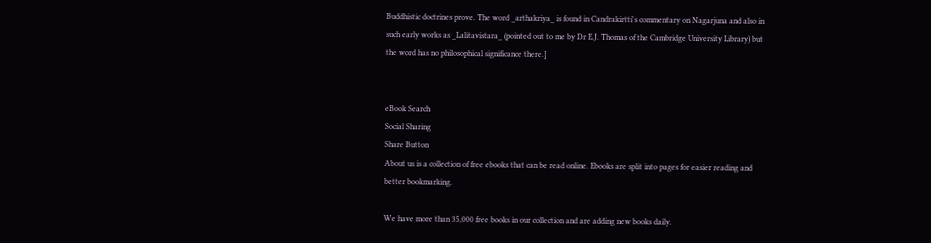Buddhistic doctrines prove. The word _arthakriya_ is found in Candrakirtti's commentary on Nagarjuna and also in such early works as _Lalitavistara_ (pointed out to me by Dr E.J. Thomas of the Cambridge University Library) but the word has no philosophical significance there.]


eBook Search
Social Sharing
Share Button
About us is a collection of free ebooks that can be read online. Ebooks are split into pages for easier reading and better bookmarking.

We have more than 35,000 free books in our collection and are adding new books daily.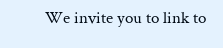We invite you to link to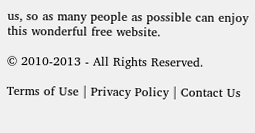us, so as many people as possible can enjoy this wonderful free website.

© 2010-2013 - All Rights Reserved.

Terms of Use | Privacy Policy | Contact Us